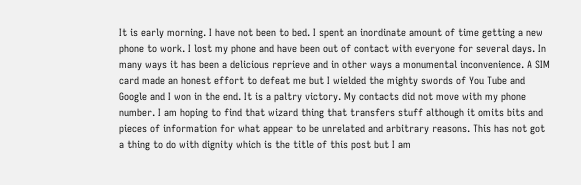It is early morning. I have not been to bed. I spent an inordinate amount of time getting a new phone to work. I lost my phone and have been out of contact with everyone for several days. In many ways it has been a delicious reprieve and in other ways a monumental inconvenience. A SIM card made an honest effort to defeat me but I wielded the mighty swords of You Tube and Google and I won in the end. It is a paltry victory. My contacts did not move with my phone number. I am hoping to find that wizard thing that transfers stuff although it omits bits and pieces of information for what appear to be unrelated and arbitrary reasons. This has not got a thing to do with dignity which is the title of this post but I am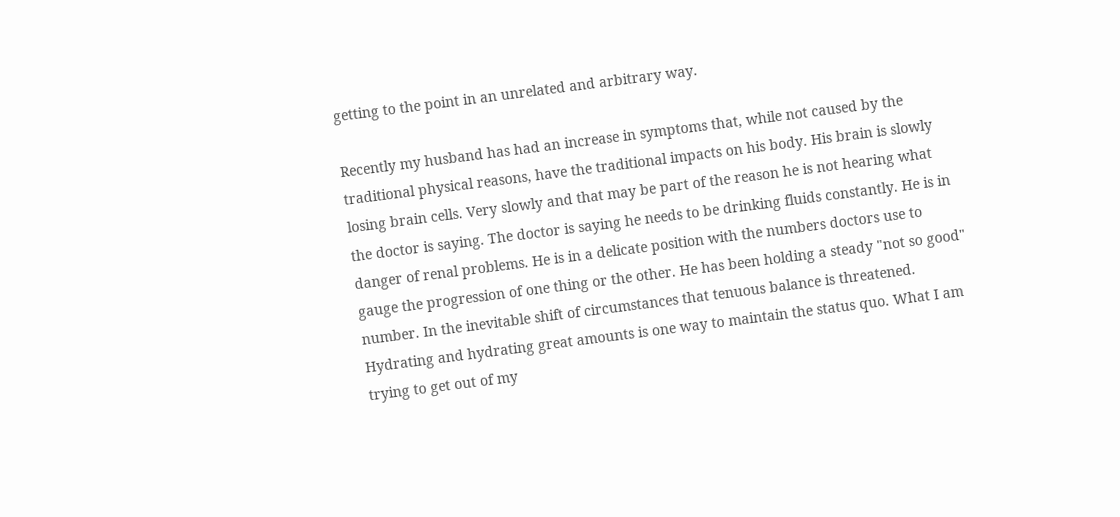getting to the point in an unrelated and arbitrary way.

Recently my husband has had an increase in symptoms that, while not caused by the traditional physical reasons, have the traditional impacts on his body. His brain is slowly losing brain cells. Very slowly and that may be part of the reason he is not hearing what the doctor is saying. The doctor is saying he needs to be drinking fluids constantly. He is in danger of renal problems. He is in a delicate position with the numbers doctors use to gauge the progression of one thing or the other. He has been holding a steady "not so good" number. In the inevitable shift of circumstances that tenuous balance is threatened. Hydrating and hydrating great amounts is one way to maintain the status quo. What I am trying to get out of my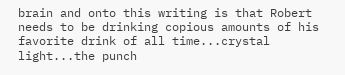brain and onto this writing is that Robert needs to be drinking copious amounts of his favorite drink of all time...crystal light...the punch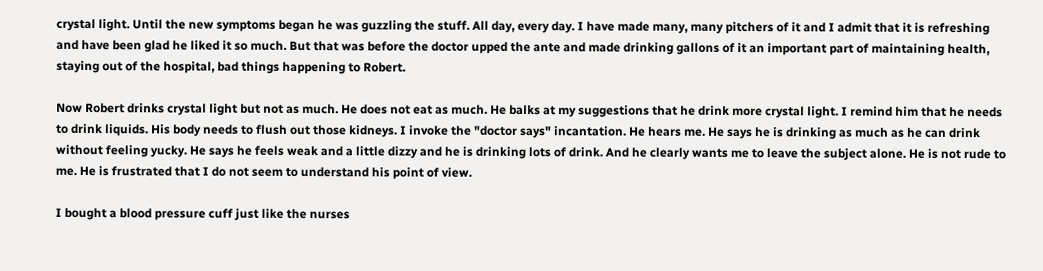crystal light. Until the new symptoms began he was guzzling the stuff. All day, every day. I have made many, many pitchers of it and I admit that it is refreshing and have been glad he liked it so much. But that was before the doctor upped the ante and made drinking gallons of it an important part of maintaining health, staying out of the hospital, bad things happening to Robert.

Now Robert drinks crystal light but not as much. He does not eat as much. He balks at my suggestions that he drink more crystal light. I remind him that he needs to drink liquids. His body needs to flush out those kidneys. I invoke the "doctor says" incantation. He hears me. He says he is drinking as much as he can drink without feeling yucky. He says he feels weak and a little dizzy and he is drinking lots of drink. And he clearly wants me to leave the subject alone. He is not rude to me. He is frustrated that I do not seem to understand his point of view.

I bought a blood pressure cuff just like the nurses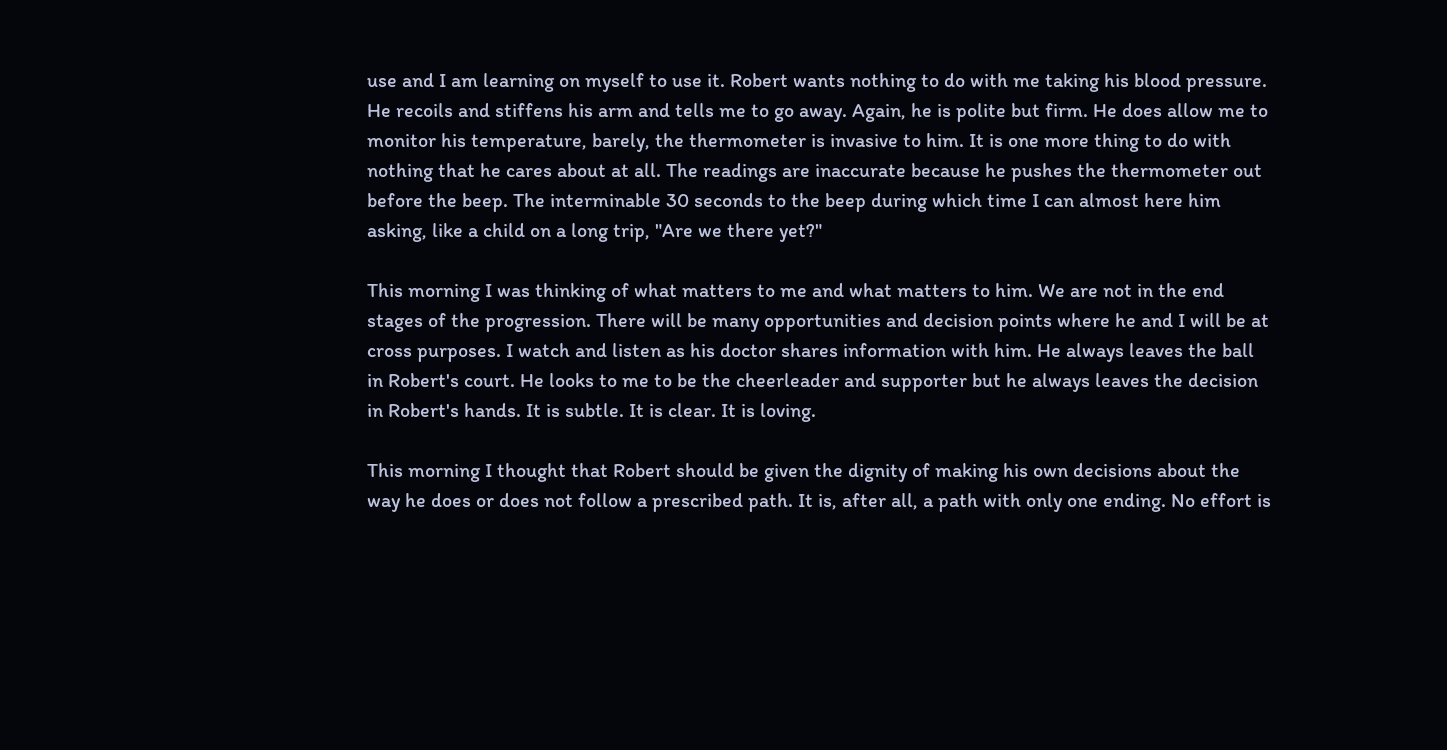use and I am learning on myself to use it. Robert wants nothing to do with me taking his blood pressure. He recoils and stiffens his arm and tells me to go away. Again, he is polite but firm. He does allow me to monitor his temperature, barely, the thermometer is invasive to him. It is one more thing to do with nothing that he cares about at all. The readings are inaccurate because he pushes the thermometer out before the beep. The interminable 30 seconds to the beep during which time I can almost here him asking, like a child on a long trip, "Are we there yet?"

This morning I was thinking of what matters to me and what matters to him. We are not in the end stages of the progression. There will be many opportunities and decision points where he and I will be at cross purposes. I watch and listen as his doctor shares information with him. He always leaves the ball in Robert's court. He looks to me to be the cheerleader and supporter but he always leaves the decision in Robert's hands. It is subtle. It is clear. It is loving.

This morning I thought that Robert should be given the dignity of making his own decisions about the way he does or does not follow a prescribed path. It is, after all, a path with only one ending. No effort is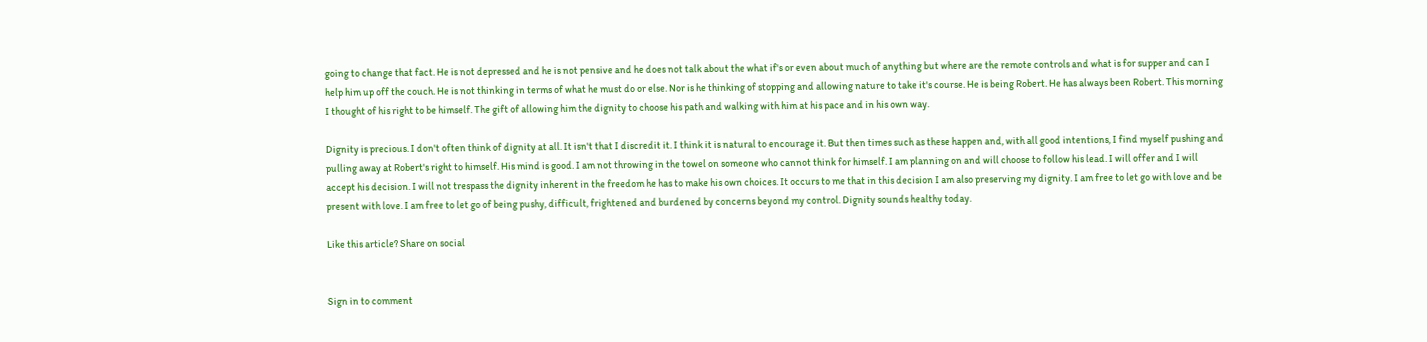going to change that fact. He is not depressed and he is not pensive and he does not talk about the what if's or even about much of anything but where are the remote controls and what is for supper and can I help him up off the couch. He is not thinking in terms of what he must do or else. Nor is he thinking of stopping and allowing nature to take it's course. He is being Robert. He has always been Robert. This morning I thought of his right to be himself. The gift of allowing him the dignity to choose his path and walking with him at his pace and in his own way.

Dignity is precious. I don't often think of dignity at all. It isn't that I discredit it. I think it is natural to encourage it. But then times such as these happen and, with all good intentions, I find myself pushing and pulling away at Robert's right to himself. His mind is good. I am not throwing in the towel on someone who cannot think for himself. I am planning on and will choose to follow his lead. I will offer and I will accept his decision. I will not trespass the dignity inherent in the freedom he has to make his own choices. It occurs to me that in this decision I am also preserving my dignity. I am free to let go with love and be present with love. I am free to let go of being pushy, difficult, frightened and burdened by concerns beyond my control. Dignity sounds healthy today.

Like this article? Share on social


Sign in to comment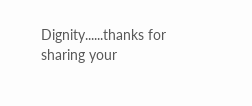Dignity......thanks for sharing your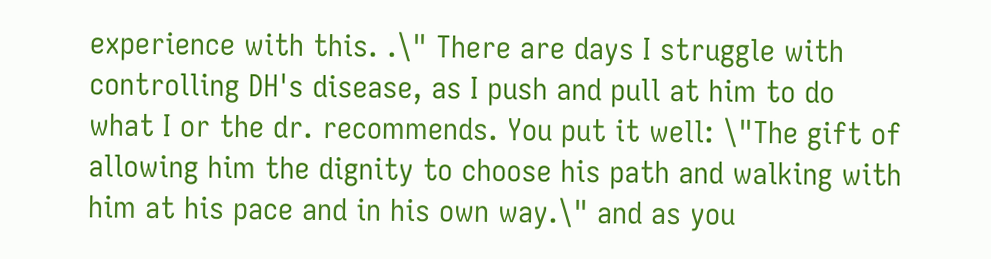experience with this. .\" There are days I struggle with controlling DH's disease, as I push and pull at him to do what I or the dr. recommends. You put it well: \"The gift of allowing him the dignity to choose his path and walking with him at his pace and in his own way.\" and as you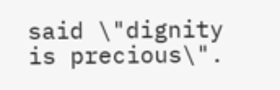said \"dignity is precious\".